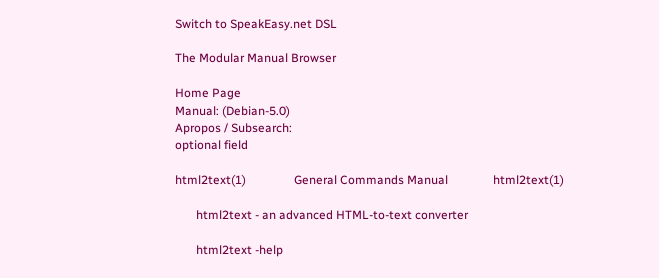Switch to SpeakEasy.net DSL

The Modular Manual Browser

Home Page
Manual: (Debian-5.0)
Apropos / Subsearch:
optional field

html2text(1)                General Commands Manual               html2text(1)

       html2text - an advanced HTML-to-text converter

       html2text -help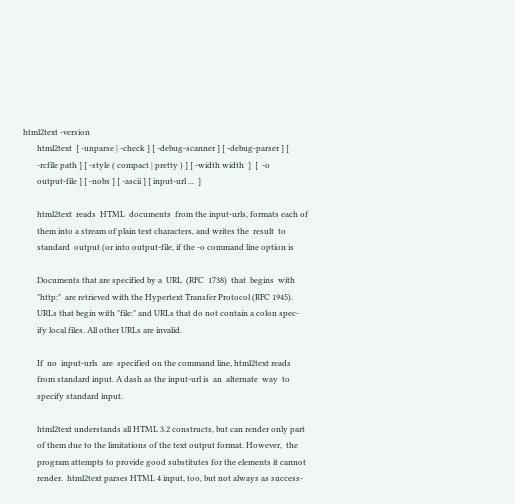html2text -version
       html2text  [ -unparse | -check ] [ -debug-scanner ] [ -debug-parser ] [
       -rcfile path ] [ -style ( compact | pretty ) ] [ -width width  ]  [  -o
       output-file ] [ -nobs ] [ -ascii ] [ input-url ...  ]

       html2text  reads  HTML  documents  from the input-urls, formats each of
       them into a stream of plain text characters, and writes the  result  to
       standard  output (or into output-file, if the -o command line option is

       Documents that are specified by a  URL  (RFC  1738)  that  begins  with
       "http:"  are retrieved with the Hypertext Transfer Protocol (RFC 1945).
       URLs that begin with "file:" and URLs that do not contain a colon spec-
       ify local files. All other URLs are invalid.

       If  no  input-urls  are  specified on the command line, html2text reads
       from standard input. A dash as the input-url is  an  alternate  way  to
       specify standard input.

       html2text understands all HTML 3.2 constructs, but can render only part
       of them due to the limitations of the text output format. However,  the
       program attempts to provide good substitutes for the elements it cannot
       render.  html2text parses HTML 4 input, too, but not always as success-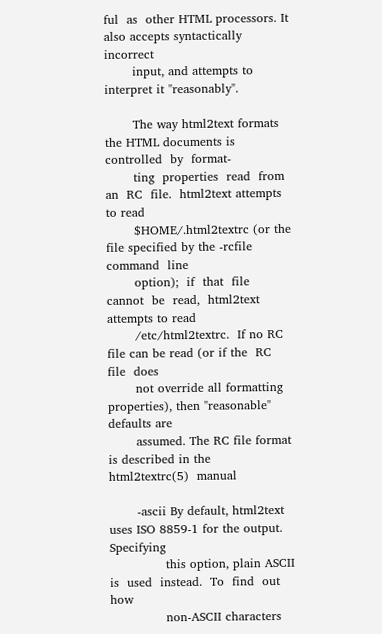ful  as  other HTML processors. It also accepts syntactically incorrect
       input, and attempts to interpret it "reasonably".

       The way html2text formats the HTML documents is controlled  by  format-
       ting  properties  read  from  an  RC  file.  html2text attempts to read
       $HOME/.html2textrc (or the file specified by the -rcfile  command  line
       option);  if  that  file  cannot  be  read,  html2text attempts to read
       /etc/html2textrc.  If no RC file can be read (or if the  RC  file  does
       not override all formatting properties), then "reasonable" defaults are
       assumed. The RC file format is described in the  html2textrc(5)  manual

       -ascii By default, html2text uses ISO 8859-1 for the output. Specifying
              this option, plain ASCII  is  used  instead.  To  find  out  how
              non-ASCII characters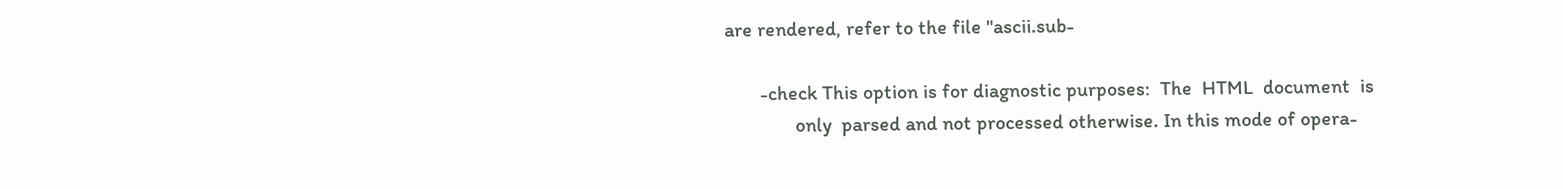are rendered, refer to the file "ascii.sub-

       -check This option is for diagnostic purposes:  The  HTML  document  is
              only  parsed and not processed otherwise. In this mode of opera-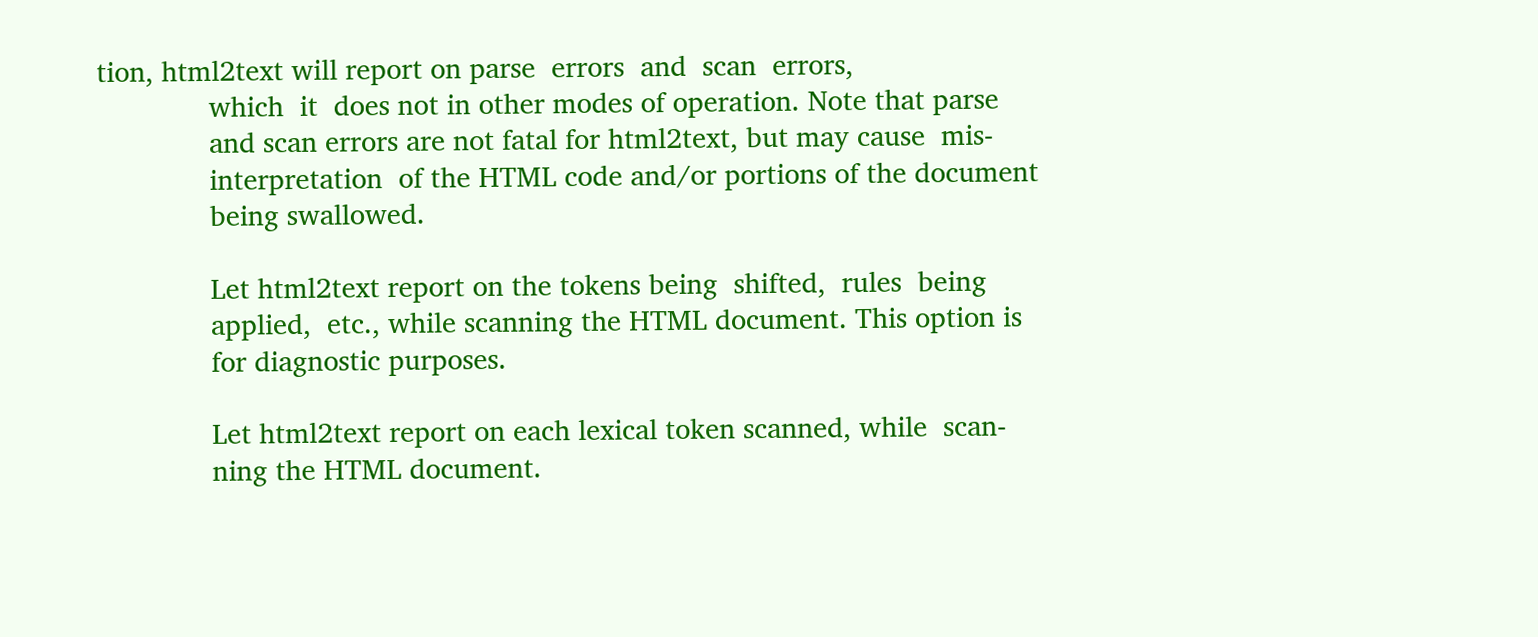tion, html2text will report on parse  errors  and  scan  errors,
              which  it  does not in other modes of operation. Note that parse
              and scan errors are not fatal for html2text, but may cause  mis-
              interpretation  of the HTML code and/or portions of the document
              being swallowed.

              Let html2text report on the tokens being  shifted,  rules  being
              applied,  etc., while scanning the HTML document. This option is
              for diagnostic purposes.

              Let html2text report on each lexical token scanned, while  scan-
              ning the HTML document.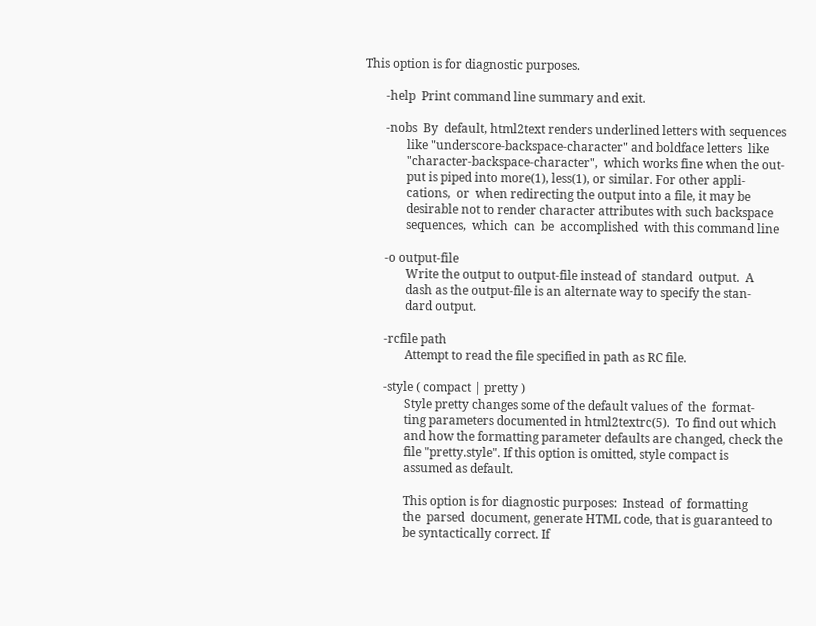This option is for diagnostic purposes.

       -help  Print command line summary and exit.

       -nobs  By  default, html2text renders underlined letters with sequences
              like "underscore-backspace-character" and boldface letters  like
              "character-backspace-character",  which works fine when the out-
              put is piped into more(1), less(1), or similar. For other appli-
              cations,  or  when redirecting the output into a file, it may be
              desirable not to render character attributes with such backspace
              sequences,  which  can  be  accomplished  with this command line

       -o output-file
              Write the output to output-file instead of  standard  output.  A
              dash as the output-file is an alternate way to specify the stan-
              dard output.

       -rcfile path
              Attempt to read the file specified in path as RC file.

       -style ( compact | pretty )
              Style pretty changes some of the default values of  the  format-
              ting parameters documented in html2textrc(5).  To find out which
              and how the formatting parameter defaults are changed, check the
              file "pretty.style". If this option is omitted, style compact is
              assumed as default.

              This option is for diagnostic purposes:  Instead  of  formatting
              the  parsed  document, generate HTML code, that is guaranteed to
              be syntactically correct. If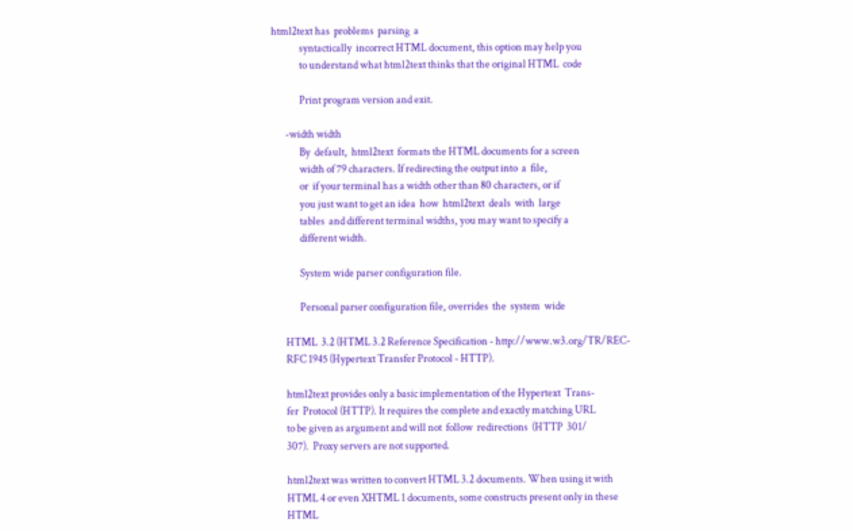html2text has  problems  parsing  a
              syntactically  incorrect HTML document, this option may help you
              to understand what html2text thinks that the original HTML  code

              Print program version and exit.

       -width width
              By  default,  html2text  formats the HTML documents for a screen
              width of 79 characters. If redirecting the output into  a  file,
              or  if your terminal has a width other than 80 characters, or if
              you just want to get an idea  how  html2text  deals  with  large
              tables  and different terminal widths, you may want to specify a
              different width.

              System wide parser configuration file.

              Personal parser configuration file, overrides  the  system  wide

       HTML  3.2 (HTML 3.2 Reference Specification - http://www.w3.org/TR/REC-
       RFC 1945 (Hypertext Transfer Protocol - HTTP).

       html2text provides only a basic implementation of the Hypertext  Trans-
       fer  Protocol (HTTP). It requires the complete and exactly matching URL
       to be given as argument and will not  follow  redirections  (HTTP  301/
       307).  Proxy servers are not supported.

       html2text was written to convert HTML 3.2 documents. When using it with
       HTML 4 or even XHTML 1 documents, some constructs present only in these
       HTML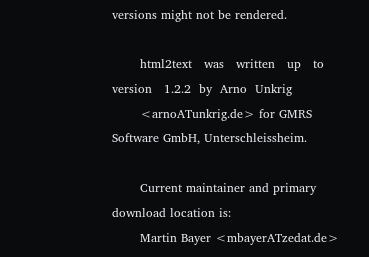versions might not be rendered.

       html2text   was   written   up   to   version   1.2.2  by  Arno  Unkrig
       <arnoATunkrig.de> for GMRS Software GmbH, Unterschleissheim.

       Current maintainer and primary download location is:
       Martin Bayer <mbayerATzedat.de>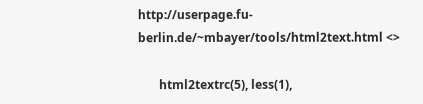http://userpage.fu-berlin.de/~mbayer/tools/html2text.html <>

       html2textrc(5), less(1),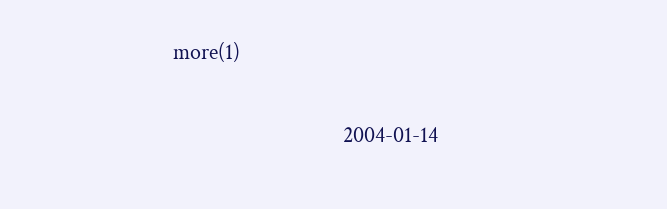more(1)

                                  2004-01-14